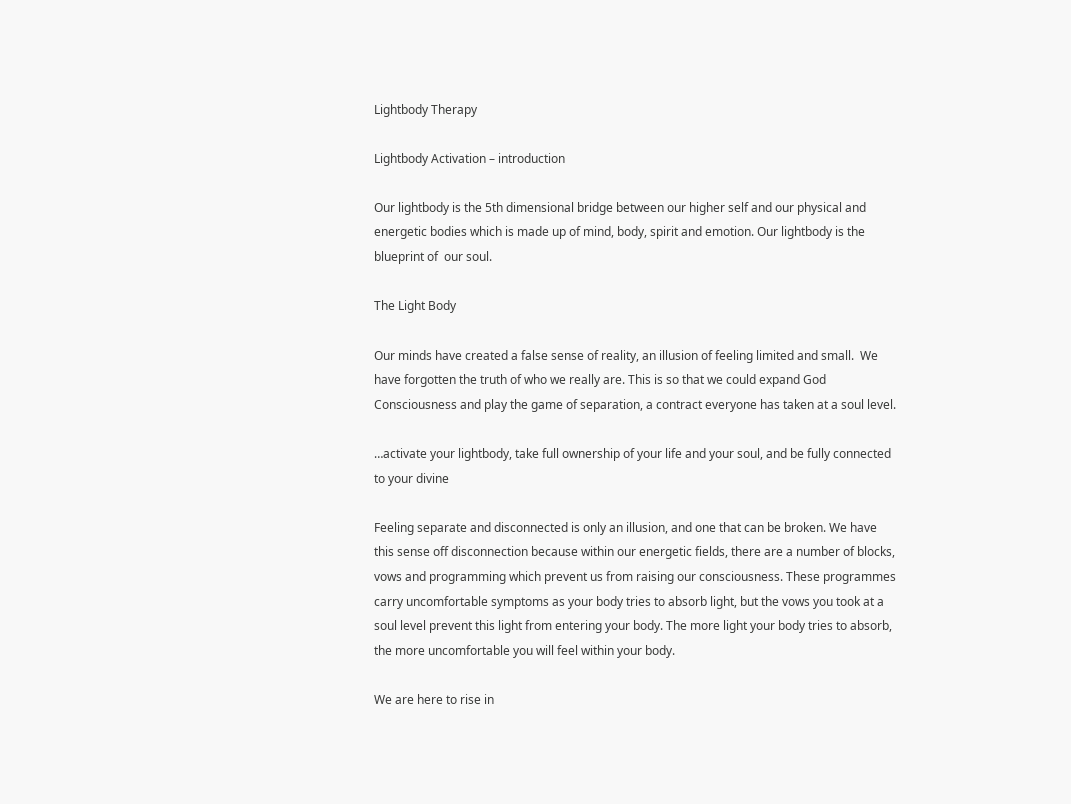Lightbody Therapy

Lightbody Activation – introduction

Our lightbody is the 5th dimensional bridge between our higher self and our physical and energetic bodies which is made up of mind, body, spirit and emotion. Our lightbody is the blueprint of  our soul.

The Light Body

Our minds have created a false sense of reality, an illusion of feeling limited and small.  We have forgotten the truth of who we really are. This is so that we could expand God Consciousness and play the game of separation, a contract everyone has taken at a soul level.

…activate your lightbody, take full ownership of your life and your soul, and be fully connected to your divine

Feeling separate and disconnected is only an illusion, and one that can be broken. We have this sense off disconnection because within our energetic fields, there are a number of blocks, vows and programming which prevent us from raising our consciousness. These programmes carry uncomfortable symptoms as your body tries to absorb light, but the vows you took at a soul level prevent this light from entering your body. The more light your body tries to absorb, the more uncomfortable you will feel within your body.

We are here to rise in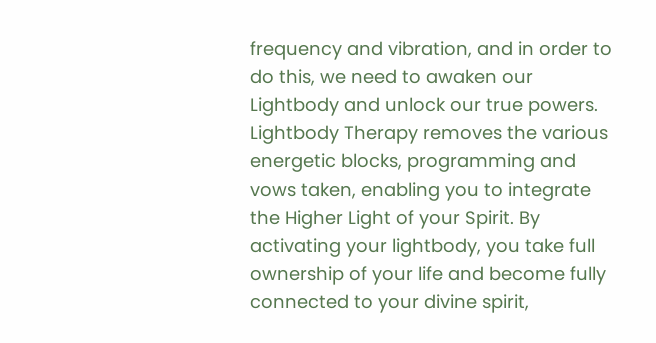frequency and vibration, and in order to do this, we need to awaken our Lightbody and unlock our true powers. Lightbody Therapy removes the various energetic blocks, programming and vows taken, enabling you to integrate the Higher Light of your Spirit. By activating your lightbody, you take full ownership of your life and become fully connected to your divine spirit,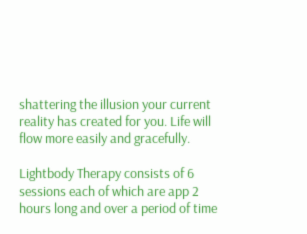shattering the illusion your current reality has created for you. Life will flow more easily and gracefully.

Lightbody Therapy consists of 6 sessions each of which are app 2 hours long and over a period of time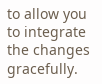to allow you to integrate the changes gracefully.